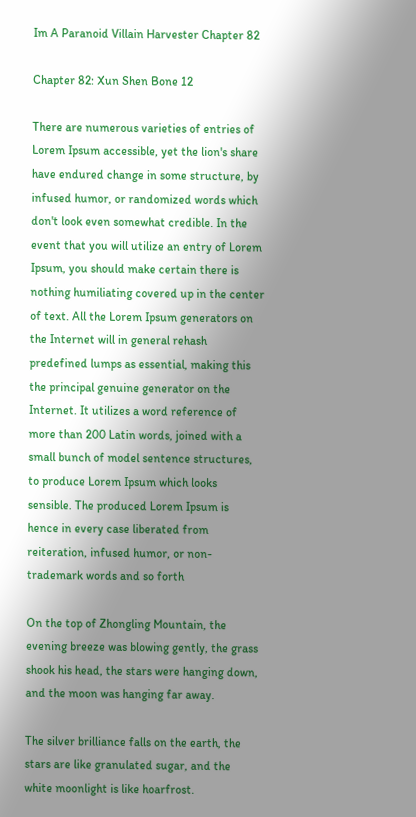Im A Paranoid Villain Harvester Chapter 82

Chapter 82: Xun Shen Bone 12

There are numerous varieties of entries of Lorem Ipsum accessible, yet the lion's share have endured change in some structure, by infused humor, or randomized words which don't look even somewhat credible. In the event that you will utilize an entry of Lorem Ipsum, you should make certain there is nothing humiliating covered up in the center of text. All the Lorem Ipsum generators on the Internet will in general rehash predefined lumps as essential, making this the principal genuine generator on the Internet. It utilizes a word reference of more than 200 Latin words, joined with a small bunch of model sentence structures, to produce Lorem Ipsum which looks sensible. The produced Lorem Ipsum is hence in every case liberated from reiteration, infused humor, or non-trademark words and so forth

On the top of Zhongling Mountain, the evening breeze was blowing gently, the grass shook his head, the stars were hanging down, and the moon was hanging far away.

The silver brilliance falls on the earth, the stars are like granulated sugar, and the white moonlight is like hoarfrost.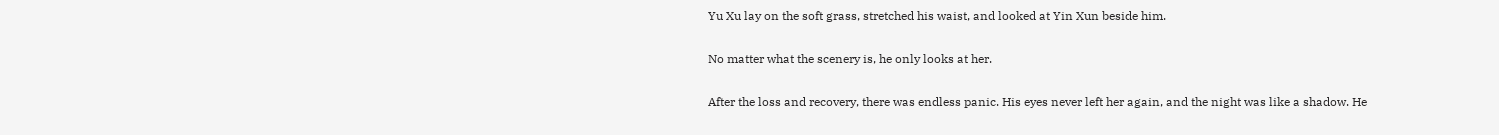Yu Xu lay on the soft grass, stretched his waist, and looked at Yin Xun beside him.

No matter what the scenery is, he only looks at her.

After the loss and recovery, there was endless panic. His eyes never left her again, and the night was like a shadow. He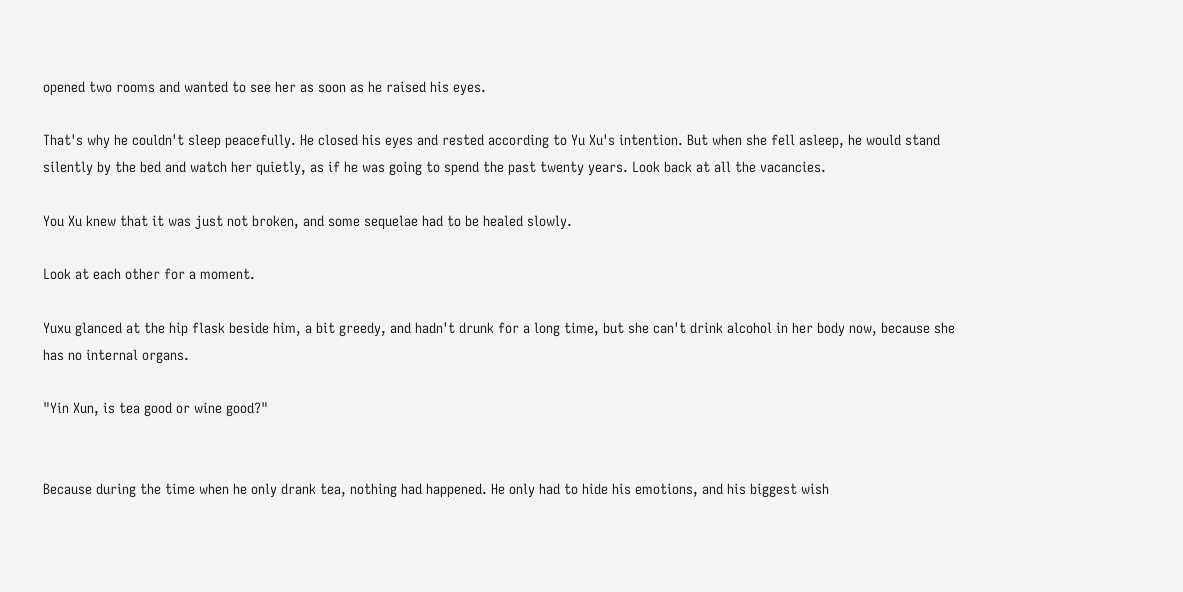opened two rooms and wanted to see her as soon as he raised his eyes.

That's why he couldn't sleep peacefully. He closed his eyes and rested according to Yu Xu's intention. But when she fell asleep, he would stand silently by the bed and watch her quietly, as if he was going to spend the past twenty years. Look back at all the vacancies.

You Xu knew that it was just not broken, and some sequelae had to be healed slowly.

Look at each other for a moment.

Yuxu glanced at the hip flask beside him, a bit greedy, and hadn't drunk for a long time, but she can't drink alcohol in her body now, because she has no internal organs.

"Yin Xun, is tea good or wine good?"


Because during the time when he only drank tea, nothing had happened. He only had to hide his emotions, and his biggest wish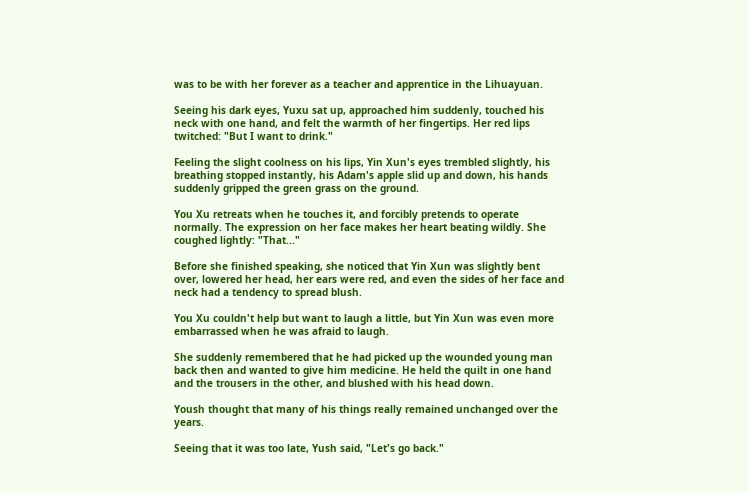was to be with her forever as a teacher and apprentice in the Lihuayuan.

Seeing his dark eyes, Yuxu sat up, approached him suddenly, touched his neck with one hand, and felt the warmth of her fingertips. Her red lips twitched: "But I want to drink."

Feeling the slight coolness on his lips, Yin Xun's eyes trembled slightly, his breathing stopped instantly, his Adam's apple slid up and down, his hands suddenly gripped the green grass on the ground.

You Xu retreats when he touches it, and forcibly pretends to operate normally. The expression on her face makes her heart beating wildly. She coughed lightly: "That..."

Before she finished speaking, she noticed that Yin Xun was slightly bent over, lowered her head, her ears were red, and even the sides of her face and neck had a tendency to spread blush.

You Xu couldn't help but want to laugh a little, but Yin Xun was even more embarrassed when he was afraid to laugh.

She suddenly remembered that he had picked up the wounded young man back then and wanted to give him medicine. He held the quilt in one hand and the trousers in the other, and blushed with his head down.

Yoush thought that many of his things really remained unchanged over the years.

Seeing that it was too late, Yush said, "Let's go back."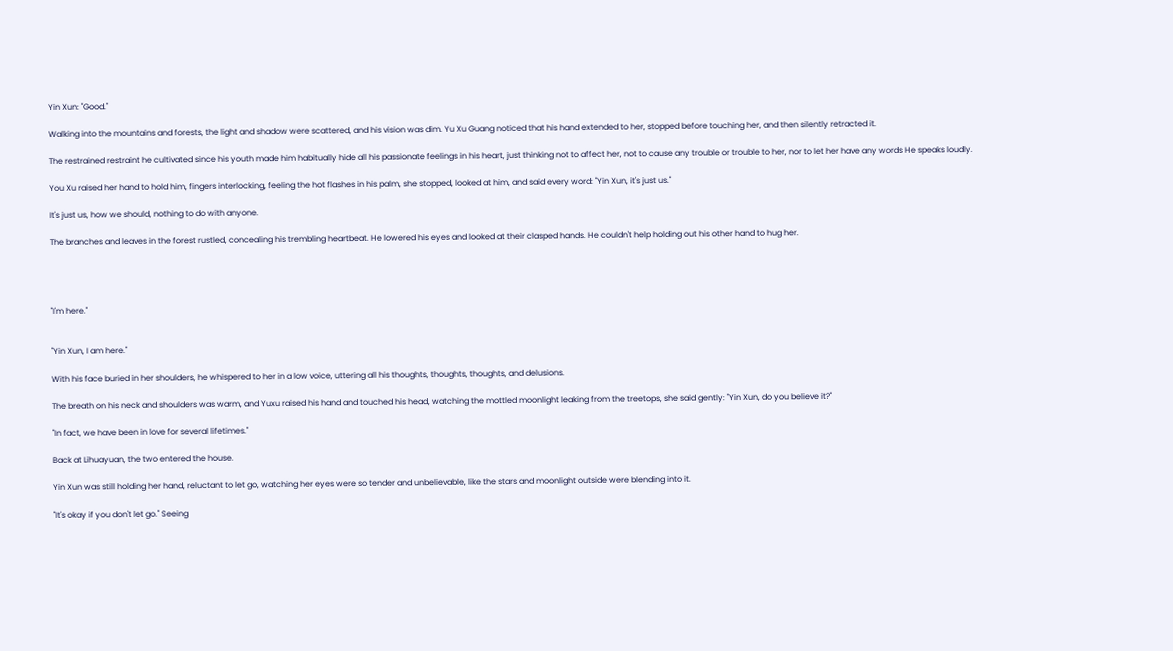Yin Xun: "Good."

Walking into the mountains and forests, the light and shadow were scattered, and his vision was dim. Yu Xu Guang noticed that his hand extended to her, stopped before touching her, and then silently retracted it.

The restrained restraint he cultivated since his youth made him habitually hide all his passionate feelings in his heart, just thinking not to affect her, not to cause any trouble or trouble to her, nor to let her have any words He speaks loudly.

You Xu raised her hand to hold him, fingers interlocking, feeling the hot flashes in his palm, she stopped, looked at him, and said every word: "Yin Xun, it's just us."

It's just us, how we should, nothing to do with anyone.

The branches and leaves in the forest rustled, concealing his trembling heartbeat. He lowered his eyes and looked at their clasped hands. He couldn't help holding out his other hand to hug her.




"I'm here."


"Yin Xun, I am here."

With his face buried in her shoulders, he whispered to her in a low voice, uttering all his thoughts, thoughts, thoughts, and delusions.

The breath on his neck and shoulders was warm, and Yuxu raised his hand and touched his head, watching the mottled moonlight leaking from the treetops, she said gently: "Yin Xun, do you believe it?"

"In fact, we have been in love for several lifetimes."

Back at Lihuayuan, the two entered the house.

Yin Xun was still holding her hand, reluctant to let go, watching her eyes were so tender and unbelievable, like the stars and moonlight outside were blending into it.

"It's okay if you don't let go." Seeing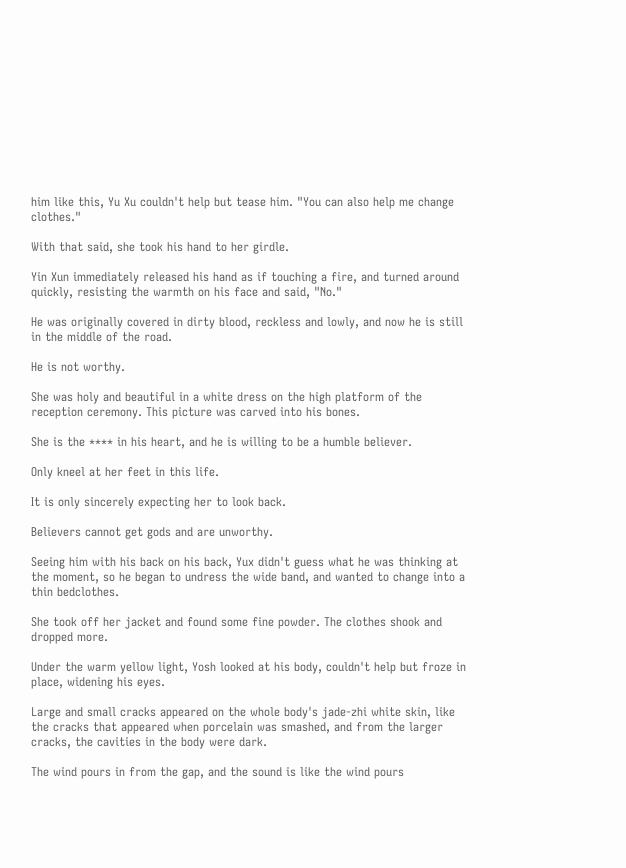him like this, Yu Xu couldn't help but tease him. "You can also help me change clothes."

With that said, she took his hand to her girdle.

Yin Xun immediately released his hand as if touching a fire, and turned around quickly, resisting the warmth on his face and said, "No."

He was originally covered in dirty blood, reckless and lowly, and now he is still in the middle of the road.

He is not worthy.

She was holy and beautiful in a white dress on the high platform of the reception ceremony. This picture was carved into his bones.

She is the **** in his heart, and he is willing to be a humble believer.

Only kneel at her feet in this life.

It is only sincerely expecting her to look back.

Believers cannot get gods and are unworthy.

Seeing him with his back on his back, Yux didn't guess what he was thinking at the moment, so he began to undress the wide band, and wanted to change into a thin bedclothes.

She took off her jacket and found some fine powder. The clothes shook and dropped more.

Under the warm yellow light, Yosh looked at his body, couldn't help but froze in place, widening his eyes.

Large and small cracks appeared on the whole body's jade-zhi white skin, like the cracks that appeared when porcelain was smashed, and from the larger cracks, the cavities in the body were dark.

The wind pours in from the gap, and the sound is like the wind pours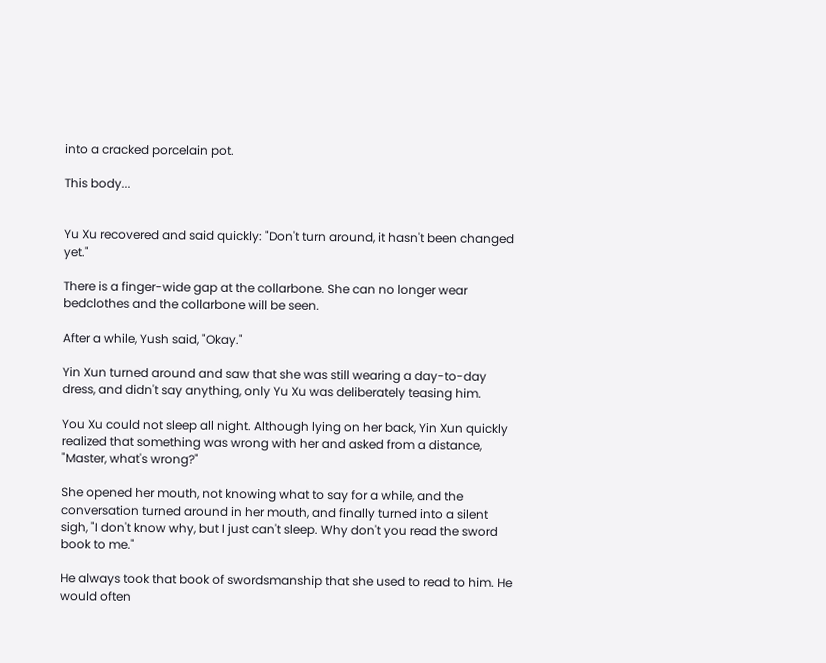into a cracked porcelain pot.

This body...


Yu Xu recovered and said quickly: "Don't turn around, it hasn't been changed yet."

There is a finger-wide gap at the collarbone. She can no longer wear bedclothes and the collarbone will be seen.

After a while, Yush said, "Okay."

Yin Xun turned around and saw that she was still wearing a day-to-day dress, and didn't say anything, only Yu Xu was deliberately teasing him.

You Xu could not sleep all night. Although lying on her back, Yin Xun quickly realized that something was wrong with her and asked from a distance, "Master, what's wrong?"

She opened her mouth, not knowing what to say for a while, and the conversation turned around in her mouth, and finally turned into a silent sigh, "I don't know why, but I just can't sleep. Why don't you read the sword book to me."

He always took that book of swordsmanship that she used to read to him. He would often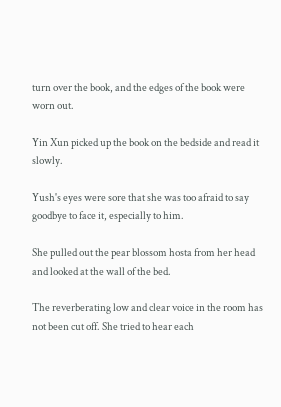turn over the book, and the edges of the book were worn out.

Yin Xun picked up the book on the bedside and read it slowly.

Yush's eyes were sore that she was too afraid to say goodbye to face it, especially to him.

She pulled out the pear blossom hosta from her head and looked at the wall of the bed.

The reverberating low and clear voice in the room has not been cut off. She tried to hear each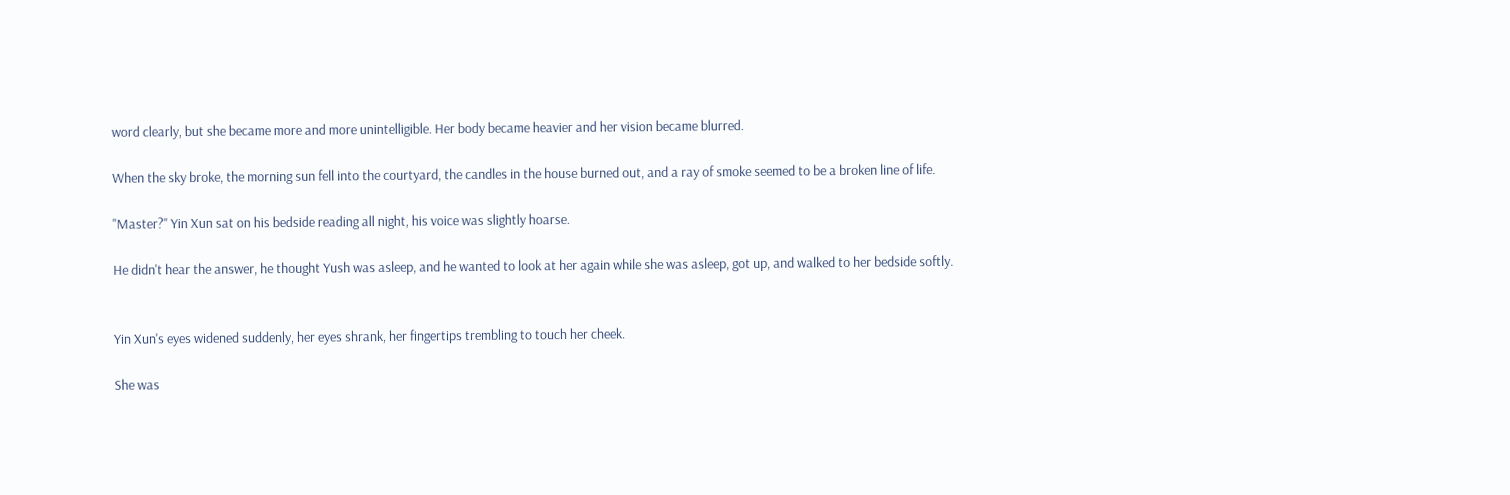word clearly, but she became more and more unintelligible. Her body became heavier and her vision became blurred.

When the sky broke, the morning sun fell into the courtyard, the candles in the house burned out, and a ray of smoke seemed to be a broken line of life.

"Master?" Yin Xun sat on his bedside reading all night, his voice was slightly hoarse.

He didn't hear the answer, he thought Yush was asleep, and he wanted to look at her again while she was asleep, got up, and walked to her bedside softly.


Yin Xun's eyes widened suddenly, her eyes shrank, her fingertips trembling to touch her cheek.

She was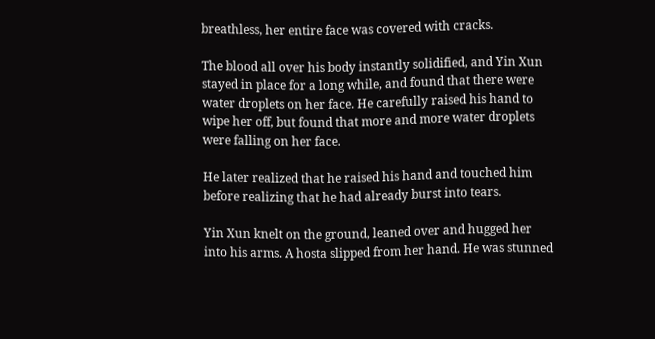breathless, her entire face was covered with cracks.

The blood all over his body instantly solidified, and Yin Xun stayed in place for a long while, and found that there were water droplets on her face. He carefully raised his hand to wipe her off, but found that more and more water droplets were falling on her face.

He later realized that he raised his hand and touched him before realizing that he had already burst into tears.

Yin Xun knelt on the ground, leaned over and hugged her into his arms. A hosta slipped from her hand. He was stunned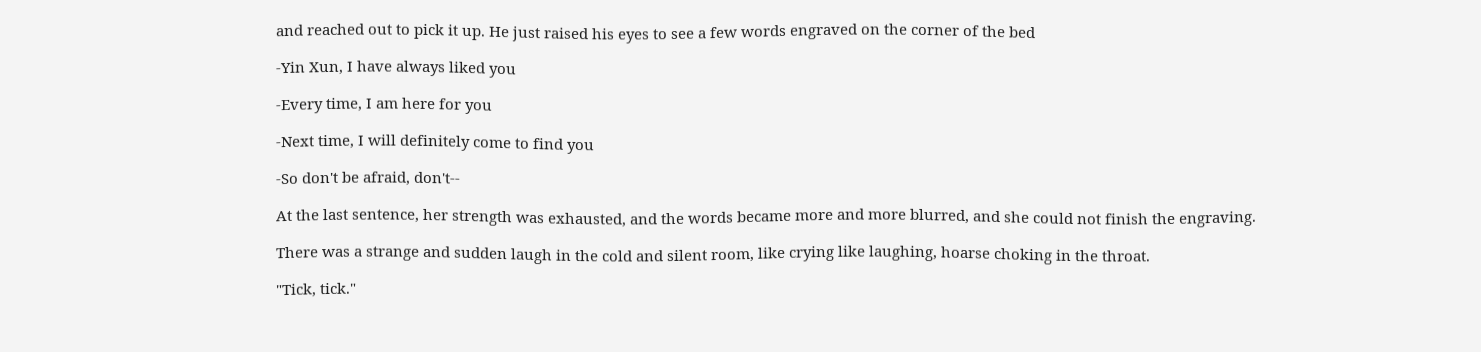and reached out to pick it up. He just raised his eyes to see a few words engraved on the corner of the bed

-Yin Xun, I have always liked you

-Every time, I am here for you

-Next time, I will definitely come to find you

-So don't be afraid, don't--

At the last sentence, her strength was exhausted, and the words became more and more blurred, and she could not finish the engraving.

There was a strange and sudden laugh in the cold and silent room, like crying like laughing, hoarse choking in the throat.

"Tick, tick."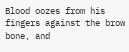Blood oozes from his fingers against the brow bone, and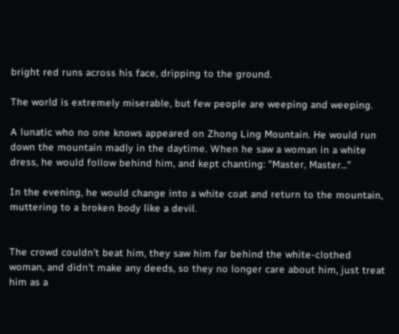bright red runs across his face, dripping to the ground.

The world is extremely miserable, but few people are weeping and weeping.

A lunatic who no one knows appeared on Zhong Ling Mountain. He would run down the mountain madly in the daytime. When he saw a woman in a white dress, he would follow behind him, and kept chanting: "Master, Master..."

In the evening, he would change into a white coat and return to the mountain, muttering to a broken body like a devil.


The crowd couldn't beat him, they saw him far behind the white-clothed woman, and didn't make any deeds, so they no longer care about him, just treat him as a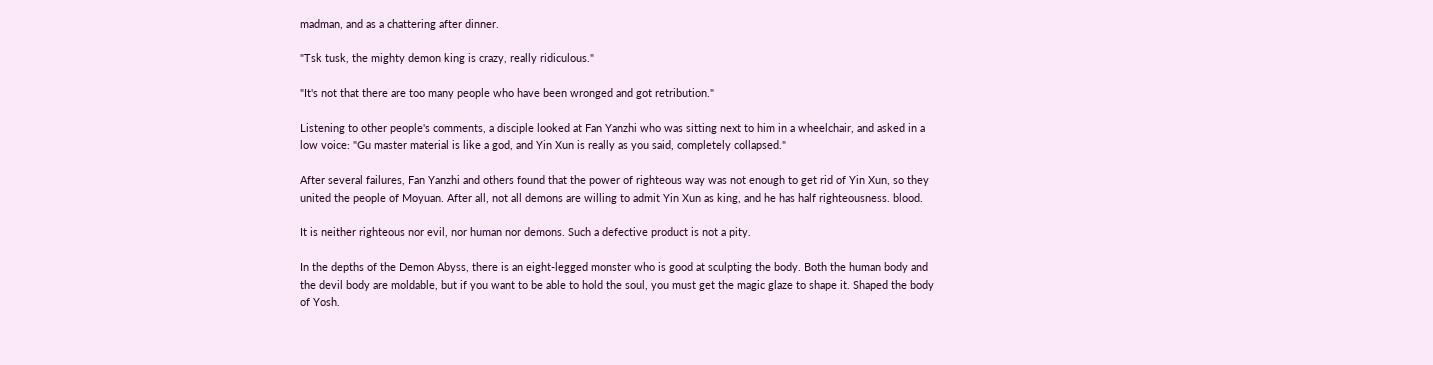madman, and as a chattering after dinner.

"Tsk tusk, the mighty demon king is crazy, really ridiculous."

"It's not that there are too many people who have been wronged and got retribution."

Listening to other people's comments, a disciple looked at Fan Yanzhi who was sitting next to him in a wheelchair, and asked in a low voice: "Gu master material is like a god, and Yin Xun is really as you said, completely collapsed."

After several failures, Fan Yanzhi and others found that the power of righteous way was not enough to get rid of Yin Xun, so they united the people of Moyuan. After all, not all demons are willing to admit Yin Xun as king, and he has half righteousness. blood.

It is neither righteous nor evil, nor human nor demons. Such a defective product is not a pity.

In the depths of the Demon Abyss, there is an eight-legged monster who is good at sculpting the body. Both the human body and the devil body are moldable, but if you want to be able to hold the soul, you must get the magic glaze to shape it. Shaped the body of Yosh.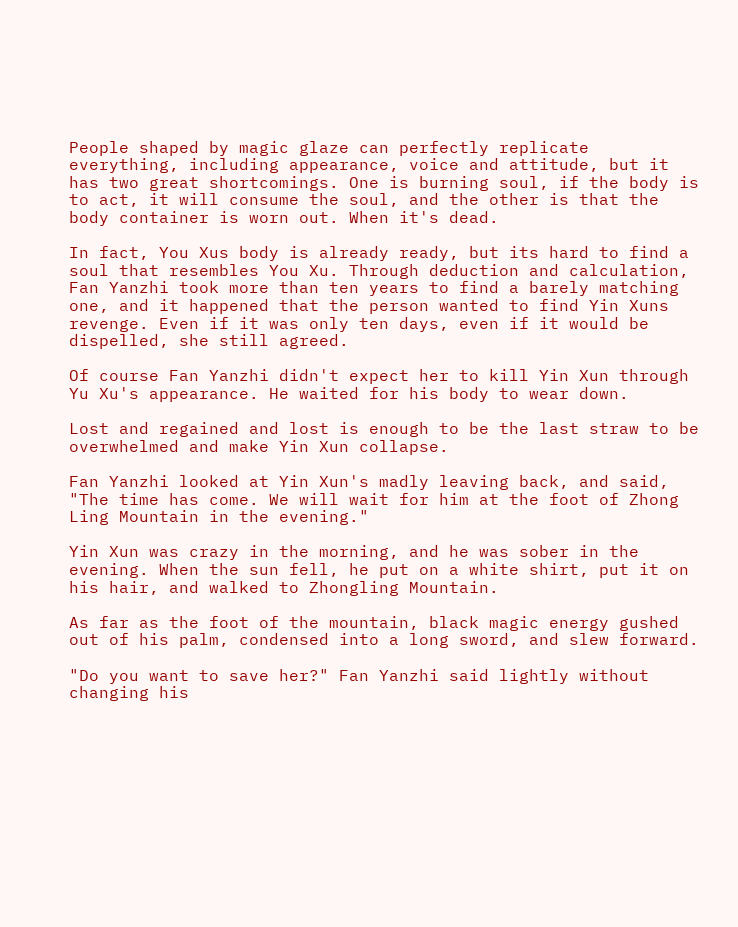People shaped by magic glaze can perfectly replicate everything, including appearance, voice and attitude, but it has two great shortcomings. One is burning soul, if the body is to act, it will consume the soul, and the other is that the body container is worn out. When it's dead.

In fact, You Xus body is already ready, but its hard to find a soul that resembles You Xu. Through deduction and calculation, Fan Yanzhi took more than ten years to find a barely matching one, and it happened that the person wanted to find Yin Xuns revenge. Even if it was only ten days, even if it would be dispelled, she still agreed.

Of course Fan Yanzhi didn't expect her to kill Yin Xun through Yu Xu's appearance. He waited for his body to wear down.

Lost and regained and lost is enough to be the last straw to be overwhelmed and make Yin Xun collapse.

Fan Yanzhi looked at Yin Xun's madly leaving back, and said, "The time has come. We will wait for him at the foot of Zhong Ling Mountain in the evening."

Yin Xun was crazy in the morning, and he was sober in the evening. When the sun fell, he put on a white shirt, put it on his hair, and walked to Zhongling Mountain.

As far as the foot of the mountain, black magic energy gushed out of his palm, condensed into a long sword, and slew forward.

"Do you want to save her?" Fan Yanzhi said lightly without changing his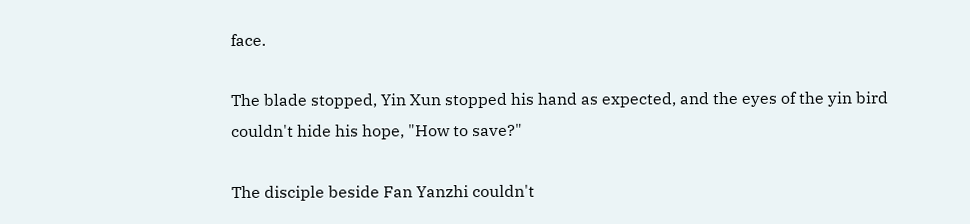face.

The blade stopped, Yin Xun stopped his hand as expected, and the eyes of the yin bird couldn't hide his hope, "How to save?"

The disciple beside Fan Yanzhi couldn't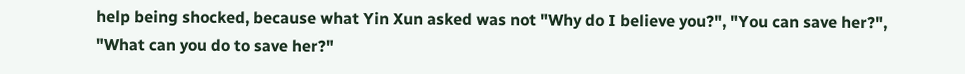help being shocked, because what Yin Xun asked was not "Why do I believe you?", "You can save her?", "What can you do to save her?"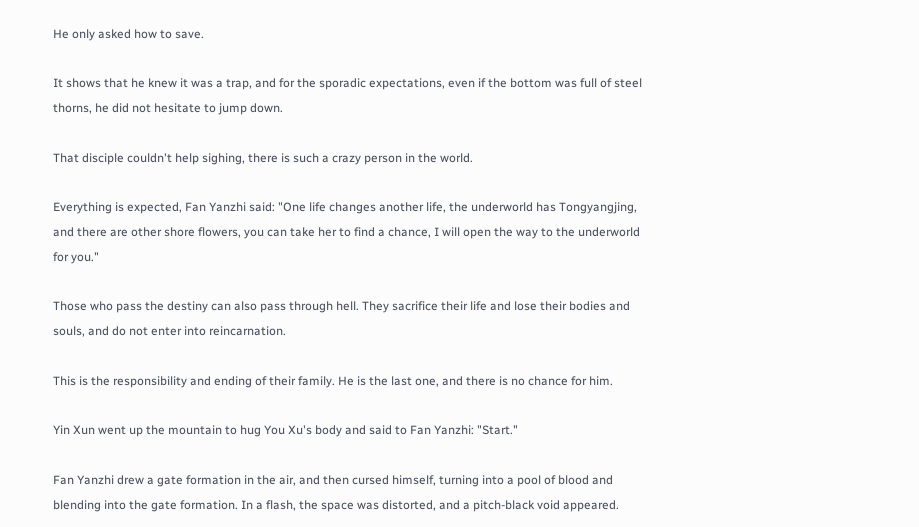He only asked how to save.

It shows that he knew it was a trap, and for the sporadic expectations, even if the bottom was full of steel thorns, he did not hesitate to jump down.

That disciple couldn't help sighing, there is such a crazy person in the world.

Everything is expected, Fan Yanzhi said: "One life changes another life, the underworld has Tongyangjing, and there are other shore flowers, you can take her to find a chance, I will open the way to the underworld for you."

Those who pass the destiny can also pass through hell. They sacrifice their life and lose their bodies and souls, and do not enter into reincarnation.

This is the responsibility and ending of their family. He is the last one, and there is no chance for him.

Yin Xun went up the mountain to hug You Xu's body and said to Fan Yanzhi: "Start."

Fan Yanzhi drew a gate formation in the air, and then cursed himself, turning into a pool of blood and blending into the gate formation. In a flash, the space was distorted, and a pitch-black void appeared.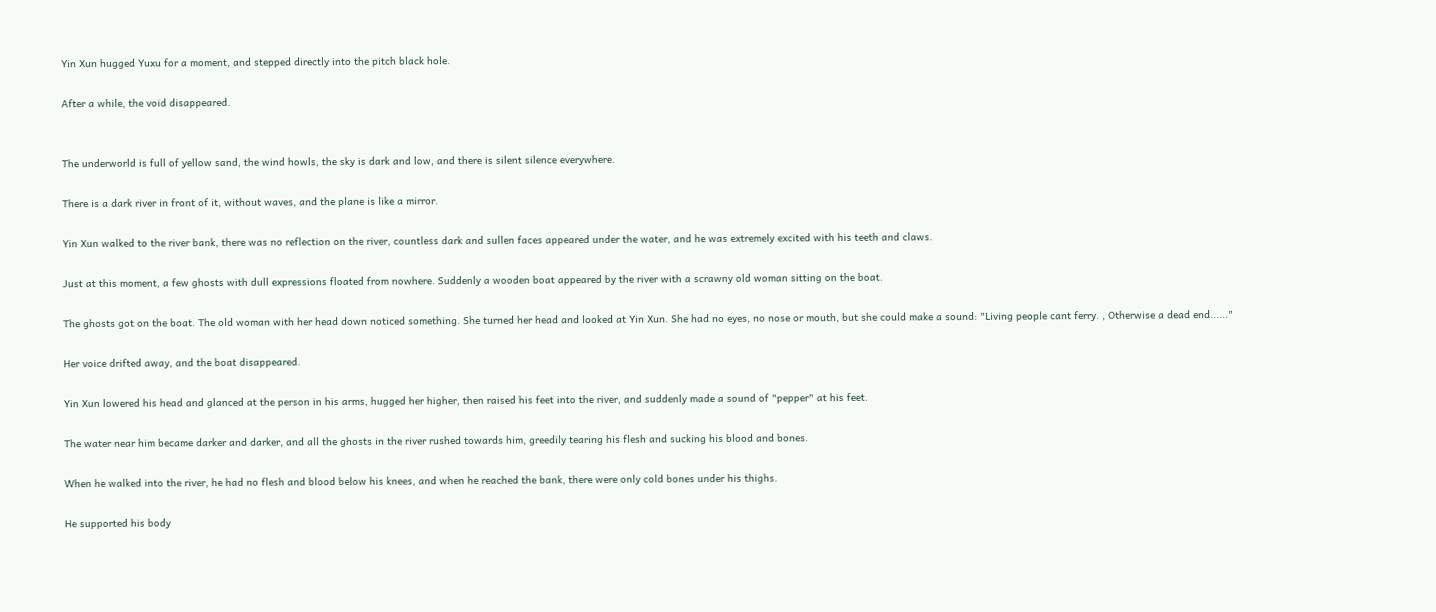Yin Xun hugged Yuxu for a moment, and stepped directly into the pitch black hole.

After a while, the void disappeared.


The underworld is full of yellow sand, the wind howls, the sky is dark and low, and there is silent silence everywhere.

There is a dark river in front of it, without waves, and the plane is like a mirror.

Yin Xun walked to the river bank, there was no reflection on the river, countless dark and sullen faces appeared under the water, and he was extremely excited with his teeth and claws.

Just at this moment, a few ghosts with dull expressions floated from nowhere. Suddenly a wooden boat appeared by the river with a scrawny old woman sitting on the boat.

The ghosts got on the boat. The old woman with her head down noticed something. She turned her head and looked at Yin Xun. She had no eyes, no nose or mouth, but she could make a sound: "Living people cant ferry. , Otherwise a dead end......"

Her voice drifted away, and the boat disappeared.

Yin Xun lowered his head and glanced at the person in his arms, hugged her higher, then raised his feet into the river, and suddenly made a sound of "pepper" at his feet.

The water near him became darker and darker, and all the ghosts in the river rushed towards him, greedily tearing his flesh and sucking his blood and bones.

When he walked into the river, he had no flesh and blood below his knees, and when he reached the bank, there were only cold bones under his thighs.

He supported his body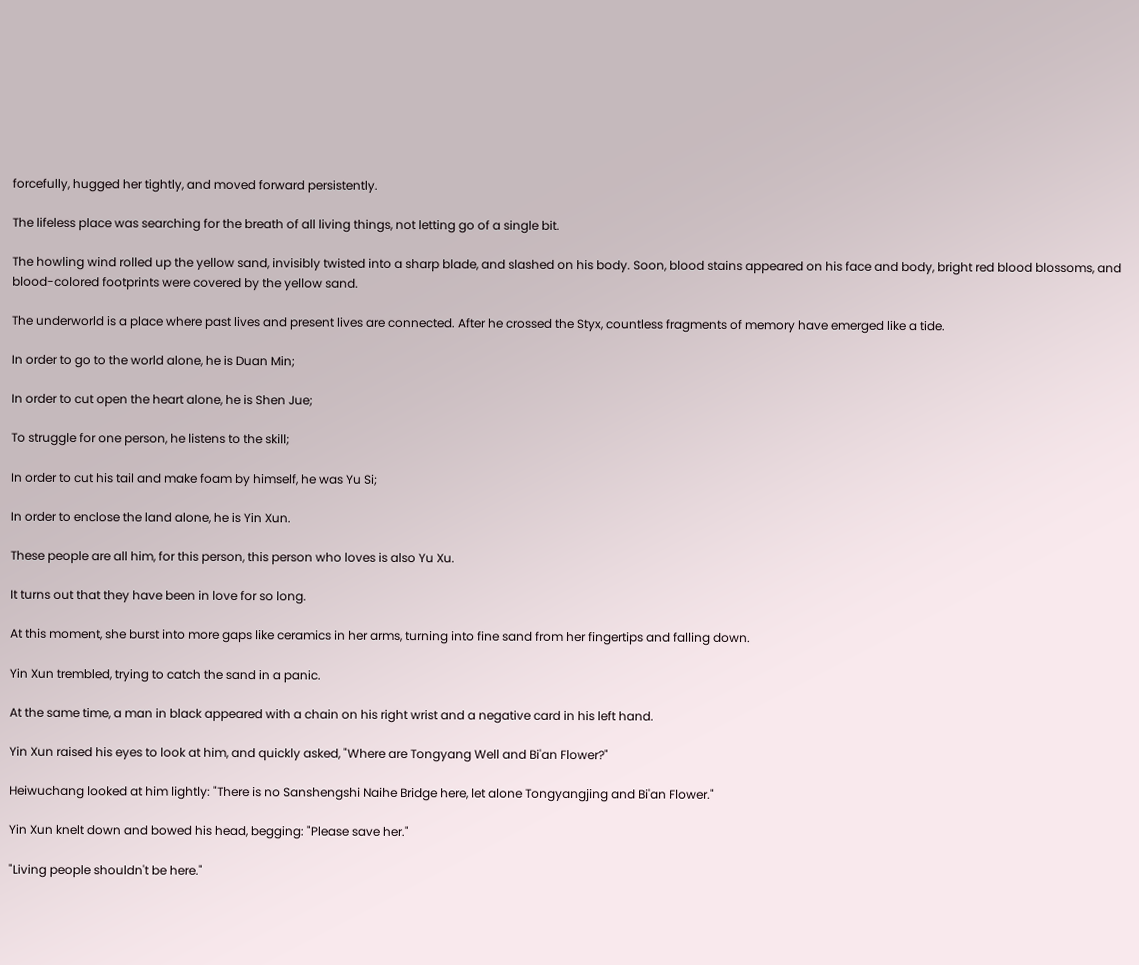forcefully, hugged her tightly, and moved forward persistently.

The lifeless place was searching for the breath of all living things, not letting go of a single bit.

The howling wind rolled up the yellow sand, invisibly twisted into a sharp blade, and slashed on his body. Soon, blood stains appeared on his face and body, bright red blood blossoms, and blood-colored footprints were covered by the yellow sand.

The underworld is a place where past lives and present lives are connected. After he crossed the Styx, countless fragments of memory have emerged like a tide.

In order to go to the world alone, he is Duan Min;

In order to cut open the heart alone, he is Shen Jue;

To struggle for one person, he listens to the skill;

In order to cut his tail and make foam by himself, he was Yu Si;

In order to enclose the land alone, he is Yin Xun.

These people are all him, for this person, this person who loves is also Yu Xu.

It turns out that they have been in love for so long.

At this moment, she burst into more gaps like ceramics in her arms, turning into fine sand from her fingertips and falling down.

Yin Xun trembled, trying to catch the sand in a panic.

At the same time, a man in black appeared with a chain on his right wrist and a negative card in his left hand.

Yin Xun raised his eyes to look at him, and quickly asked, "Where are Tongyang Well and Bi'an Flower?"

Heiwuchang looked at him lightly: "There is no Sanshengshi Naihe Bridge here, let alone Tongyangjing and Bi'an Flower."

Yin Xun knelt down and bowed his head, begging: "Please save her."

"Living people shouldn't be here."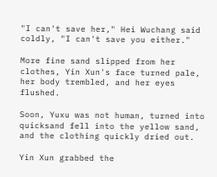"I can't save her," Hei Wuchang said coldly, "I can't save you either."

More fine sand slipped from her clothes, Yin Xun's face turned pale, her body trembled, and her eyes flushed.

Soon, Yuxu was not human, turned into quicksand fell into the yellow sand, and the clothing quickly dried out.

Yin Xun grabbed the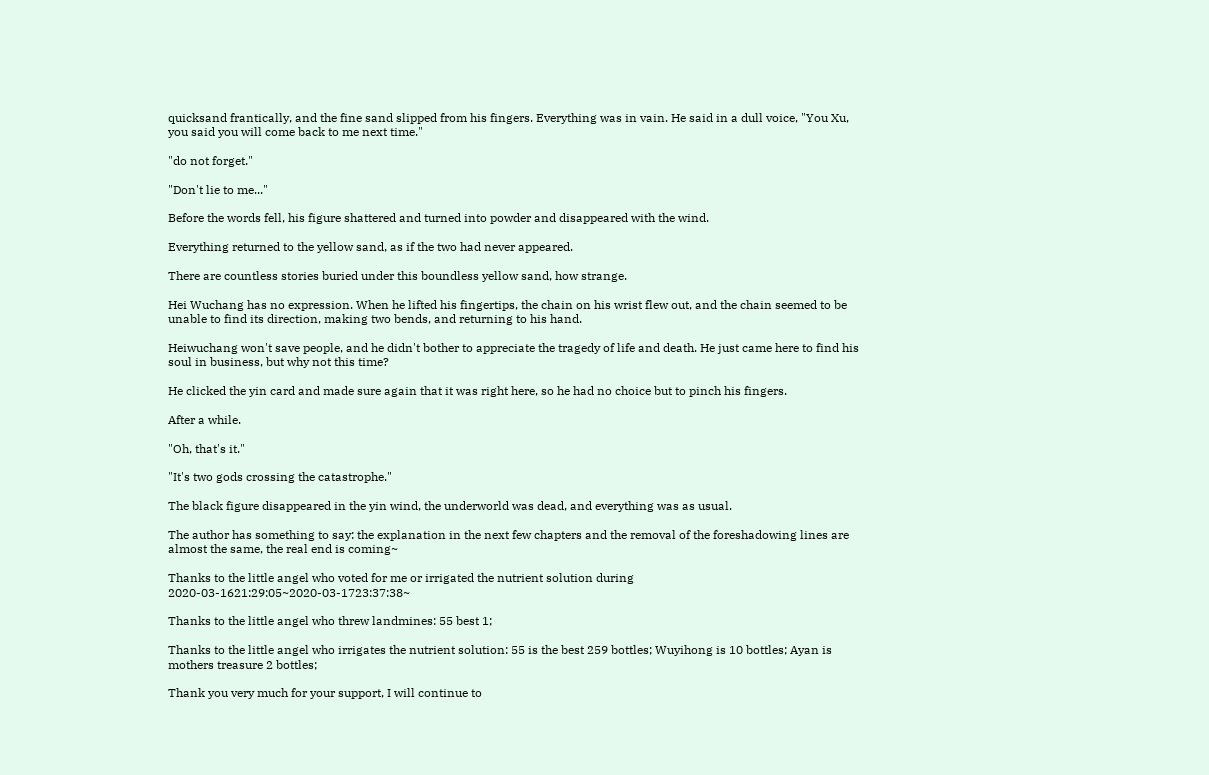quicksand frantically, and the fine sand slipped from his fingers. Everything was in vain. He said in a dull voice, "You Xu, you said you will come back to me next time."

"do not forget."

"Don't lie to me..."

Before the words fell, his figure shattered and turned into powder and disappeared with the wind.

Everything returned to the yellow sand, as if the two had never appeared.

There are countless stories buried under this boundless yellow sand, how strange.

Hei Wuchang has no expression. When he lifted his fingertips, the chain on his wrist flew out, and the chain seemed to be unable to find its direction, making two bends, and returning to his hand.

Heiwuchang won't save people, and he didn't bother to appreciate the tragedy of life and death. He just came here to find his soul in business, but why not this time?

He clicked the yin card and made sure again that it was right here, so he had no choice but to pinch his fingers.

After a while.

"Oh, that's it."

"It's two gods crossing the catastrophe."

The black figure disappeared in the yin wind, the underworld was dead, and everything was as usual.

The author has something to say: the explanation in the next few chapters and the removal of the foreshadowing lines are almost the same, the real end is coming~

Thanks to the little angel who voted for me or irrigated the nutrient solution during 2020-03-1621:29:05~2020-03-1723:37:38~

Thanks to the little angel who threw landmines: 55 best 1;

Thanks to the little angel who irrigates the nutrient solution: 55 is the best 259 bottles; Wuyihong is 10 bottles; Ayan is mothers treasure 2 bottles;

Thank you very much for your support, I will continue to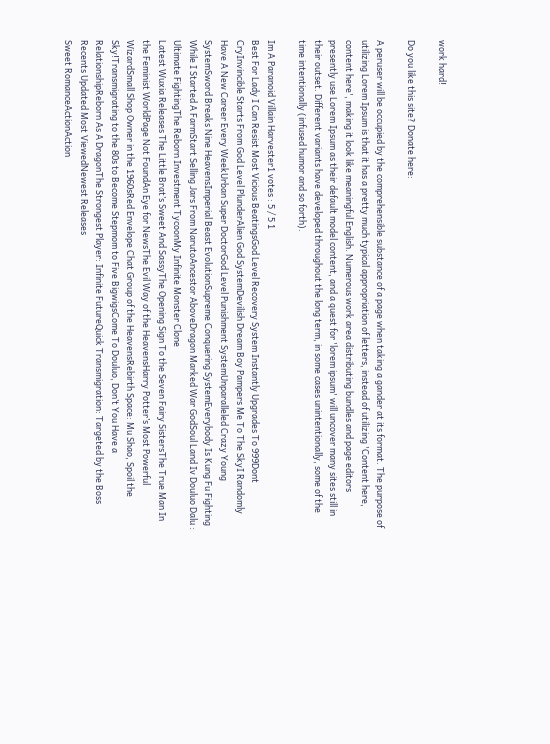work hard!

Do you like this site? Donate here:

A peruser will be occupied by the comprehensible substance of a page when taking a gander at its format. The purpose of utilizing Lorem Ipsum is that it has a pretty much typical appropriation of letters, instead of utilizing 'Content here, content here', making it look like meaningful English. Numerous work area distributing bundles and page editors presently use Lorem Ipsum as their default model content, and a quest for 'lorem ipsum' will uncover many sites still in their outset. Different variants have developed throughout the long term, in some cases unintentionally, some of the time intentionally (infused humor and so forth).

Im A Paranoid Villain Harvester1 votes : 5 / 5 1
Best For Lady I Can Resist Most Vicious BeatingsGod Level Recovery System Instantly Upgrades To 999Dont CryInvincible Starts From God Level PlunderAlien God SystemDevilish Dream Boy Pampers Me To The SkyI Randomly Have A New Career Every WeekUrban Super DoctorGod Level Punishment SystemUnparalleled Crazy Young SystemSword Breaks Nine HeavensImperial Beast EvolutionSupreme Conquering SystemEverybody Is Kung Fu Fighting While I Started A FarmStart Selling Jars From NarutoAncestor AboveDragon Marked War GodSoul Land Iv Douluo Dalu : Ultimate FightingThe Reborn Investment TycoonMy Infinite Monster Clone
Latest Wuxia Releases The Little Brat’s Sweet And SassyThe Opening Sign To the Seven Fairy SistersThe True Man In the Feminist WorldPage Not FoundAn Eye for NewsThe Evil Way of the HeavensHarry Potter’s Most Powerful WizardSmall Shop Owner in the 1960sRed Envelope Chat Group of the HeavensRebirth Space: Mu Shao, Spoil the Sky!Transmigrating to the 80s to Become Stepmom to Five BigwigsCome To Douluo, Don’t You Have a RelationshipReborn As A DragonThe Strongest Player: Infinite FutureQuick Transmigration: Targeted by the Boss
Recents Updated Most ViewedNewest Releases
Sweet RomanceActionAction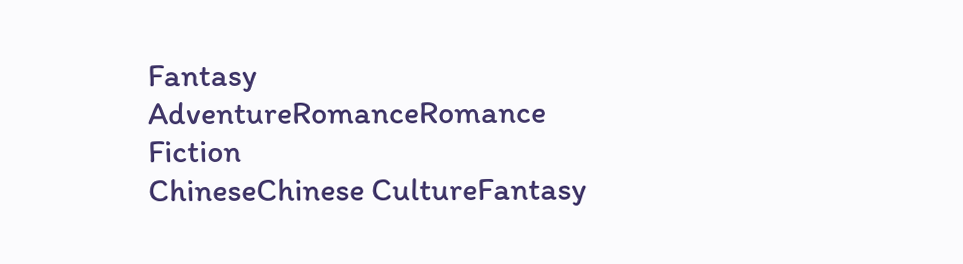Fantasy
AdventureRomanceRomance Fiction
ChineseChinese CultureFantasy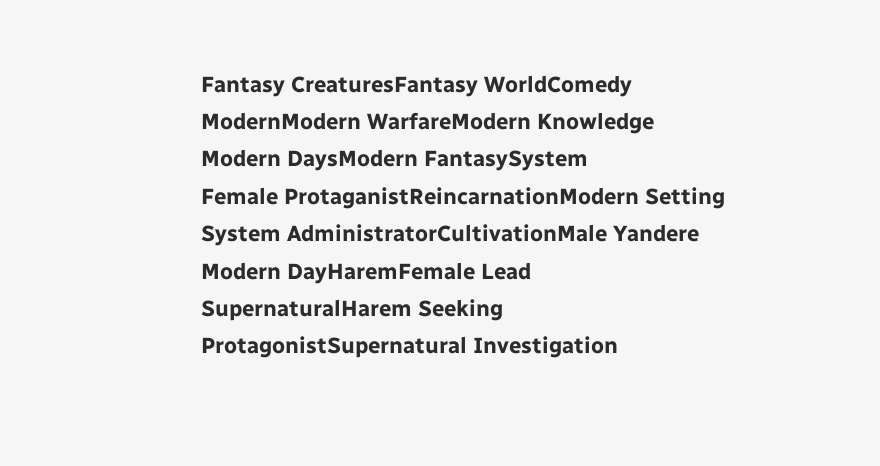Fantasy CreaturesFantasy WorldComedy
ModernModern WarfareModern Knowledge
Modern DaysModern FantasySystem
Female ProtaganistReincarnationModern Setting
System AdministratorCultivationMale Yandere
Modern DayHaremFemale Lead
SupernaturalHarem Seeking ProtagonistSupernatural Investigation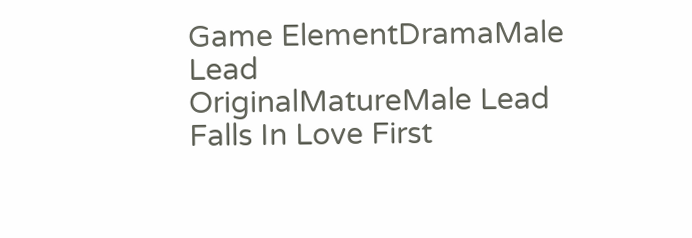Game ElementDramaMale Lead
OriginalMatureMale Lead Falls In Love First